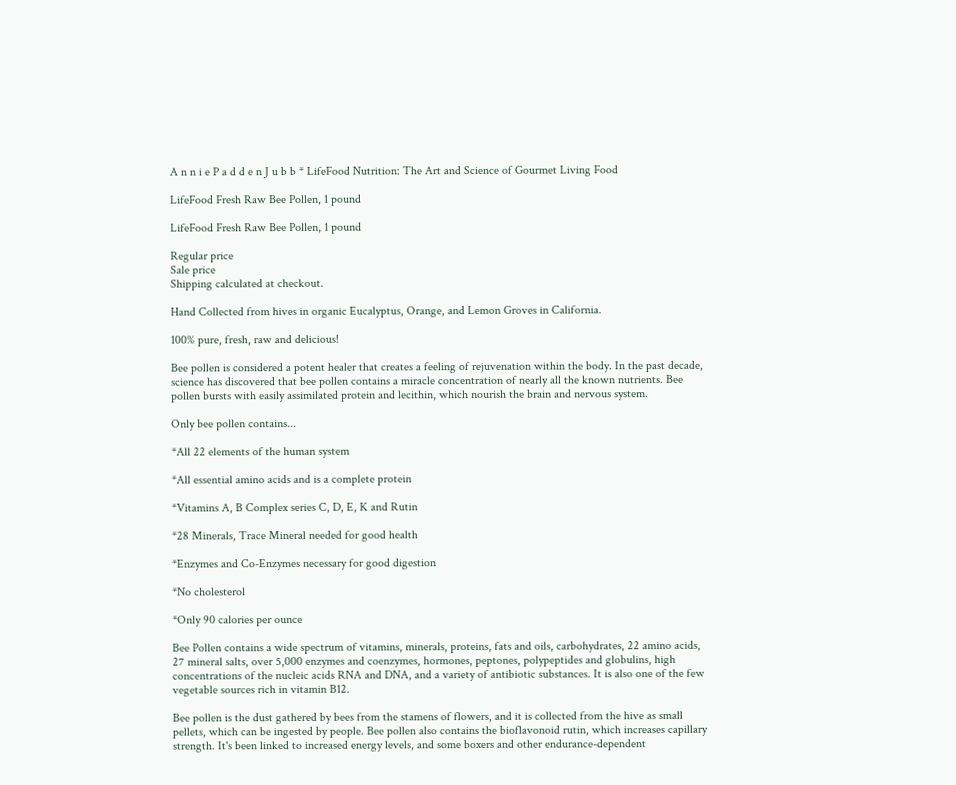A n n i e P a d d e n J u b b * LifeFood Nutrition: The Art and Science of Gourmet Living Food

LifeFood Fresh Raw Bee Pollen, 1 pound

LifeFood Fresh Raw Bee Pollen, 1 pound

Regular price
Sale price
Shipping calculated at checkout.

Hand Collected from hives in organic Eucalyptus, Orange, and Lemon Groves in California.

100% pure, fresh, raw and delicious!

Bee pollen is considered a potent healer that creates a feeling of rejuvenation within the body. In the past decade, science has discovered that bee pollen contains a miracle concentration of nearly all the known nutrients. Bee pollen bursts with easily assimilated protein and lecithin, which nourish the brain and nervous system.

Only bee pollen contains...

*All 22 elements of the human system

*All essential amino acids and is a complete protein

*Vitamins A, B Complex series C, D, E, K and Rutin

*28 Minerals, Trace Mineral needed for good health

*Enzymes and Co-Enzymes necessary for good digestion

*No cholesterol

*Only 90 calories per ounce

Bee Pollen contains a wide spectrum of vitamins, minerals, proteins, fats and oils, carbohydrates, 22 amino acids, 27 mineral salts, over 5,000 enzymes and coenzymes, hormones, peptones, polypeptides and globulins, high concentrations of the nucleic acids RNA and DNA, and a variety of antibiotic substances. It is also one of the few vegetable sources rich in vitamin B12.

Bee pollen is the dust gathered by bees from the stamens of flowers, and it is collected from the hive as small pellets, which can be ingested by people. Bee pollen also contains the bioflavonoid rutin, which increases capillary strength. It's been linked to increased energy levels, and some boxers and other endurance-dependent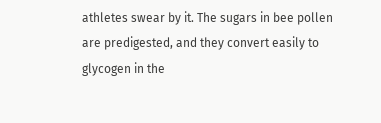athletes swear by it. The sugars in bee pollen are predigested, and they convert easily to glycogen in the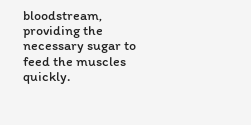bloodstream, providing the necessary sugar to feed the muscles quickly.